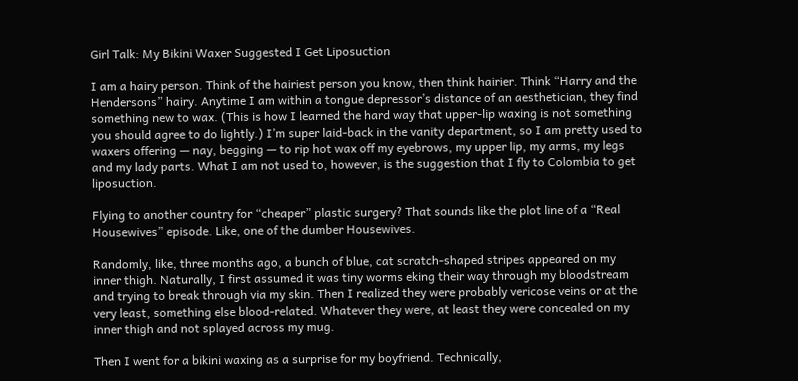Girl Talk: My Bikini Waxer Suggested I Get Liposuction

I am a hairy person. Think of the hairiest person you know, then think hairier. Think “Harry and the Hendersons” hairy. Anytime I am within a tongue depressor’s distance of an aesthetician, they find something new to wax. (This is how I learned the hard way that upper-lip waxing is not something you should agree to do lightly.) I’m super laid-back in the vanity department, so I am pretty used to waxers offering — nay, begging — to rip hot wax off my eyebrows, my upper lip, my arms, my legs and my lady parts. What I am not used to, however, is the suggestion that I fly to Colombia to get liposuction.

Flying to another country for “cheaper” plastic surgery? That sounds like the plot line of a “Real Housewives” episode. Like, one of the dumber Housewives.

Randomly, like, three months ago, a bunch of blue, cat scratch-shaped stripes appeared on my inner thigh. Naturally, I first assumed it was tiny worms eking their way through my bloodstream and trying to break through via my skin. Then I realized they were probably vericose veins or at the very least, something else blood-related. Whatever they were, at least they were concealed on my inner thigh and not splayed across my mug.

Then I went for a bikini waxing as a surprise for my boyfriend. Technically,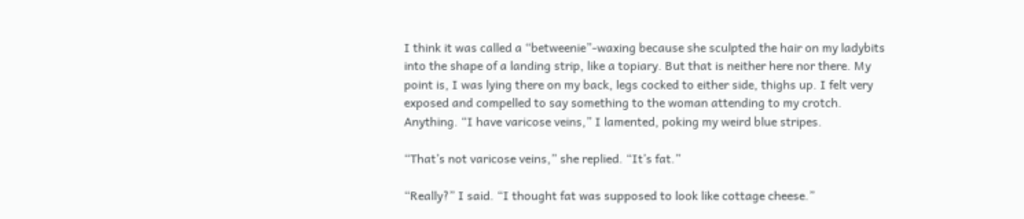I think it was called a “betweenie”-waxing because she sculpted the hair on my ladybits into the shape of a landing strip, like a topiary. But that is neither here nor there. My point is, I was lying there on my back, legs cocked to either side, thighs up. I felt very exposed and compelled to say something to the woman attending to my crotch. Anything. “I have varicose veins,” I lamented, poking my weird blue stripes.

“That’s not varicose veins,” she replied. “It’s fat.”

“Really?” I said. “I thought fat was supposed to look like cottage cheese.”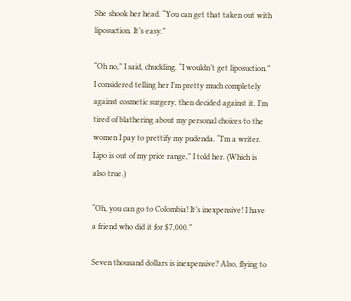She shook her head. “You can get that taken out with liposuction. It’s easy.”

“Oh no,” I said, chuckling. “I wouldn’t get liposuction.” I considered telling her I’m pretty much completely against cosmetic surgery, then decided against it. I’m tired of blathering about my personal choices to the women I pay to prettify my pudenda. “I’m a writer. Lipo is out of my price range,” I told her. (Which is also true.)

“Oh, you can go to Colombia! It’s inexpensive! I have a friend who did it for $7,000.”

Seven thousand dollars is inexpensive? Also, flying to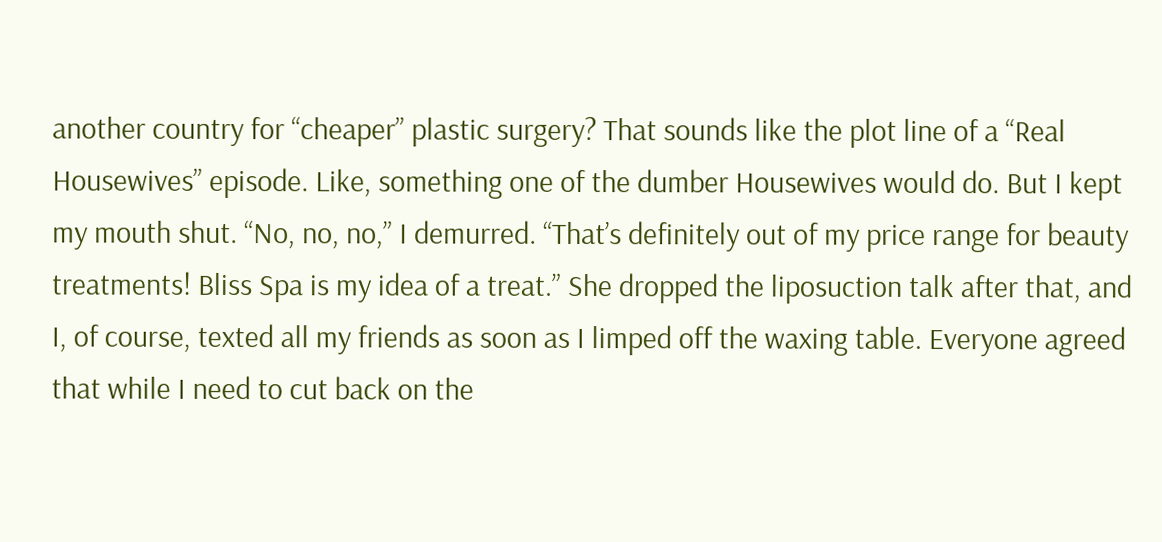another country for “cheaper” plastic surgery? That sounds like the plot line of a “Real Housewives” episode. Like, something one of the dumber Housewives would do. But I kept my mouth shut. “No, no, no,” I demurred. “That’s definitely out of my price range for beauty treatments! Bliss Spa is my idea of a treat.” She dropped the liposuction talk after that, and I, of course, texted all my friends as soon as I limped off the waxing table. Everyone agreed that while I need to cut back on the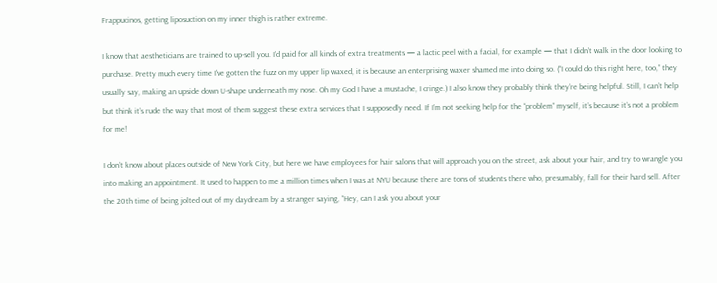Frappucinos, getting liposuction on my inner thigh is rather extreme.

I know that aestheticians are trained to up-sell you. I’d paid for all kinds of extra treatments — a lactic peel with a facial, for example — that I didn’t walk in the door looking to purchase. Pretty much every time I’ve gotten the fuzz on my upper lip waxed, it is because an enterprising waxer shamed me into doing so. (“I could do this right here, too,” they usually say, making an upside down U-shape underneath my nose. Oh my God I have a mustache, I cringe.) I also know they probably think they’re being helpful. Still, I can’t help but think it’s rude the way that most of them suggest these extra services that I supposedly need. If I’m not seeking help for the “problem” myself, it’s because it’s not a problem for me!

I don’t know about places outside of New York City, but here we have employees for hair salons that will approach you on the street, ask about your hair, and try to wrangle you into making an appointment. It used to happen to me a million times when I was at NYU because there are tons of students there who, presumably, fall for their hard sell. After the 20th time of being jolted out of my daydream by a stranger saying, “Hey, can I ask you about your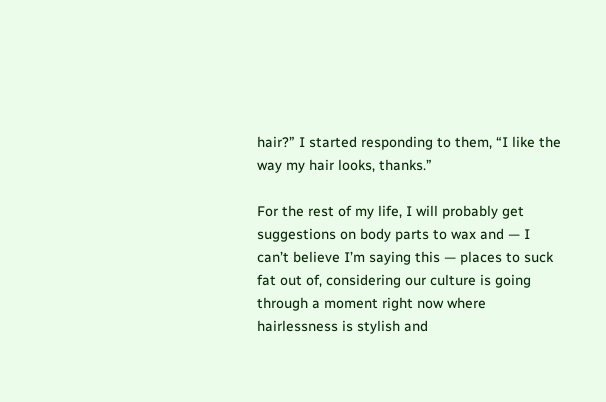hair?” I started responding to them, “I like the way my hair looks, thanks.”

For the rest of my life, I will probably get suggestions on body parts to wax and — I can’t believe I’m saying this — places to suck fat out of, considering our culture is going through a moment right now where hairlessness is stylish and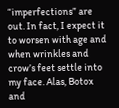“imperfections” are out. In fact, I expect it to worsen with age and when wrinkles and crow’s feet settle into my face. Alas, Botox and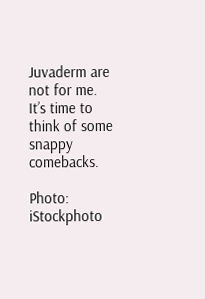Juvaderm are not for me. It’s time to think of some snappy comebacks.

Photo: iStockphoto